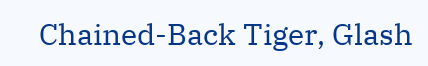Chained-Back Tiger, Glash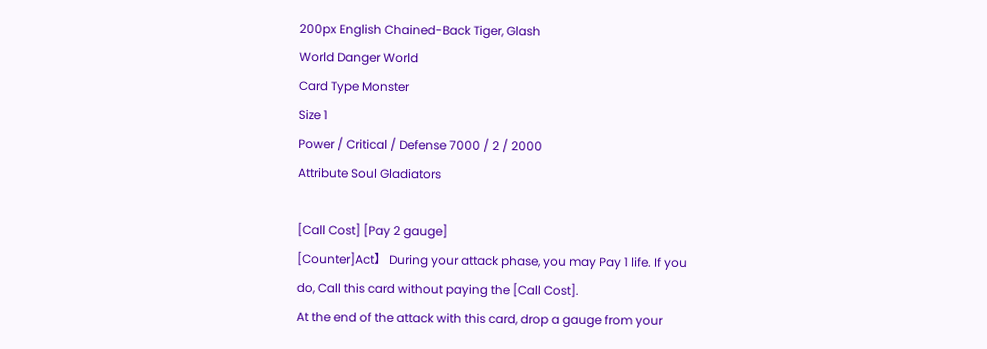200px English Chained-Back Tiger, Glash
World Danger World
Card Type Monster
Size 1
Power / Critical / Defense 7000 / 2 / 2000
Attribute Soul Gladiators

[Call Cost] [Pay 2 gauge]
[Counter]Act】 During your attack phase, you may Pay 1 life. If you do, Call this card without paying the [Call Cost].
At the end of the attack with this card, drop a gauge from your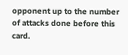opponent up to the number of attacks done before this card.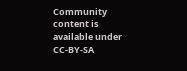Community content is available under CC-BY-SA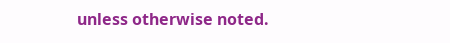unless otherwise noted.